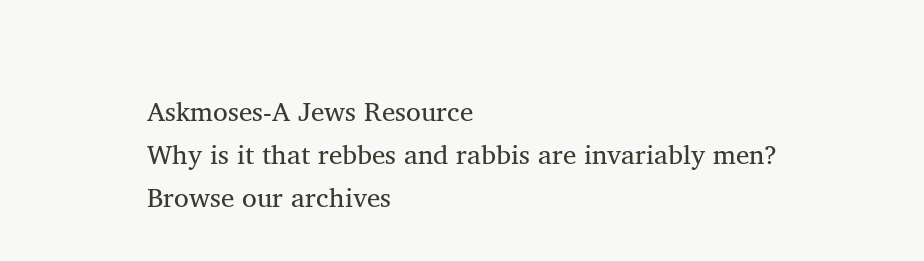Askmoses-A Jews Resource
Why is it that rebbes and rabbis are invariably men?
Browse our archives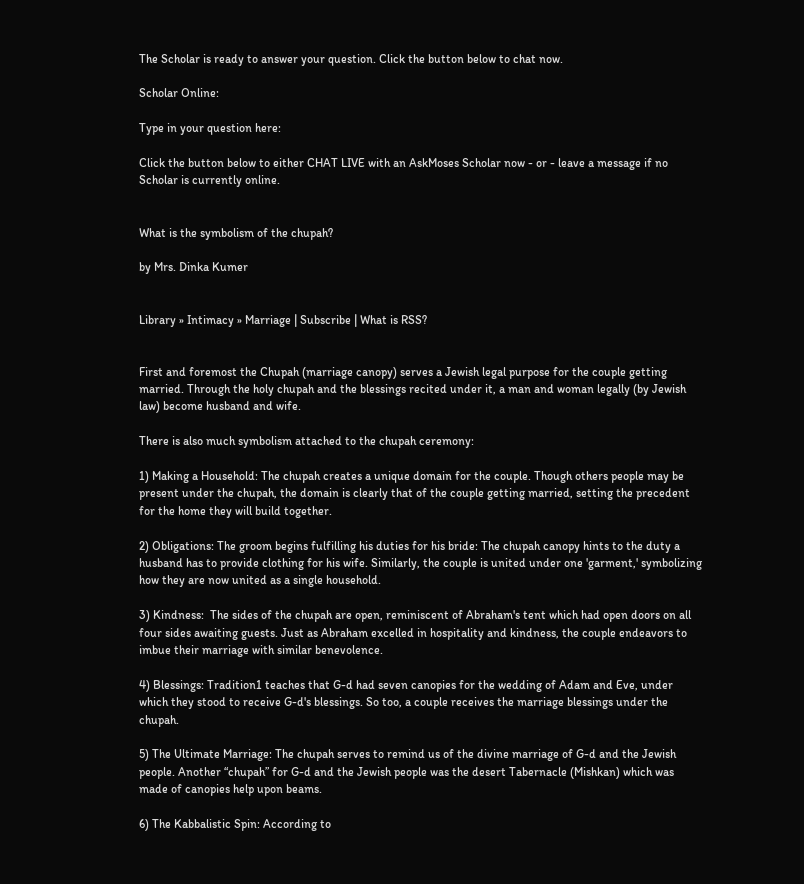The Scholar is ready to answer your question. Click the button below to chat now.

Scholar Online:

Type in your question here:

Click the button below to either CHAT LIVE with an AskMoses Scholar now - or - leave a message if no Scholar is currently online.


What is the symbolism of the chupah?

by Mrs. Dinka Kumer


Library » Intimacy » Marriage | Subscribe | What is RSS?


First and foremost the Chupah (marriage canopy) serves a Jewish legal purpose for the couple getting married. Through the holy chupah and the blessings recited under it, a man and woman legally (by Jewish law) become husband and wife.

There is also much symbolism attached to the chupah ceremony:

1) Making a Household: The chupah creates a unique domain for the couple. Though others people may be present under the chupah, the domain is clearly that of the couple getting married, setting the precedent for the home they will build together.

2) Obligations: The groom begins fulfilling his duties for his bride: The chupah canopy hints to the duty a husband has to provide clothing for his wife. Similarly, the couple is united under one 'garment,' symbolizing how they are now united as a single household.

3) Kindness:  The sides of the chupah are open, reminiscent of Abraham's tent which had open doors on all four sides awaiting guests. Just as Abraham excelled in hospitality and kindness, the couple endeavors to imbue their marriage with similar benevolence.

4) Blessings: Tradition1 teaches that G-d had seven canopies for the wedding of Adam and Eve, under which they stood to receive G-d's blessings. So too, a couple receives the marriage blessings under the chupah.

5) The Ultimate Marriage: The chupah serves to remind us of the divine marriage of G-d and the Jewish people. Another “chupah” for G-d and the Jewish people was the desert Tabernacle (Mishkan) which was made of canopies help upon beams.

6) The Kabbalistic Spin: According to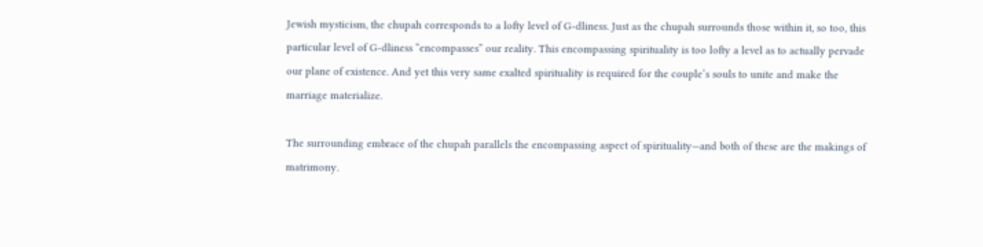Jewish mysticism, the chupah corresponds to a lofty level of G-dliness. Just as the chupah surrounds those within it, so too, this particular level of G-dliness “encompasses” our reality. This encompassing spirituality is too lofty a level as to actually pervade our plane of existence. And yet this very same exalted spirituality is required for the couple’s souls to unite and make the marriage materialize.

The surrounding embrace of the chupah parallels the encompassing aspect of spirituality—and both of these are the makings of matrimony.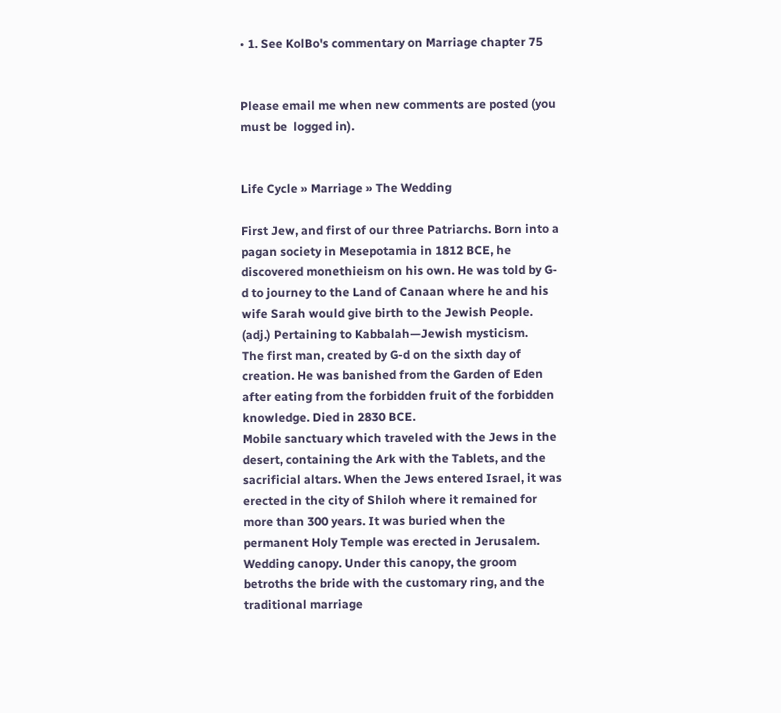• 1. See KolBo's commentary on Marriage chapter 75


Please email me when new comments are posted (you must be  logged in).


Life Cycle » Marriage » The Wedding

First Jew, and first of our three Patriarchs. Born into a pagan society in Mesepotamia in 1812 BCE, he discovered monethieism on his own. He was told by G-d to journey to the Land of Canaan where he and his wife Sarah would give birth to the Jewish People.
(adj.) Pertaining to Kabbalah—Jewish mysticism.
The first man, created by G-d on the sixth day of creation. He was banished from the Garden of Eden after eating from the forbidden fruit of the forbidden knowledge. Died in 2830 BCE.
Mobile sanctuary which traveled with the Jews in the desert, containing the Ark with the Tablets, and the sacrificial altars. When the Jews entered Israel, it was erected in the city of Shiloh where it remained for more than 300 years. It was buried when the permanent Holy Temple was erected in Jerusalem.
Wedding canopy. Under this canopy, the groom betroths the bride with the customary ring, and the traditional marriage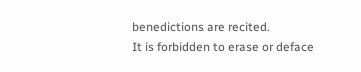benedictions are recited.
It is forbidden to erase or deface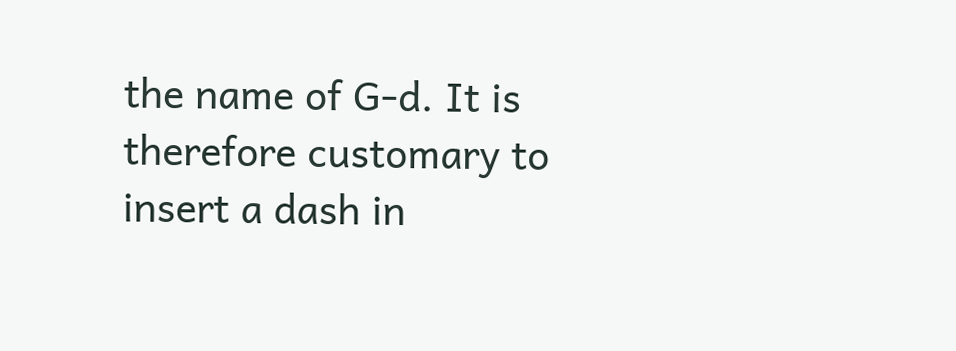the name of G-d. It is therefore customary to insert a dash in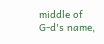middle of G-d's name,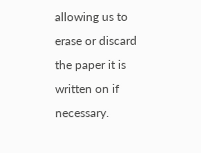allowing us to erase or discard the paper it is written on if necessary.